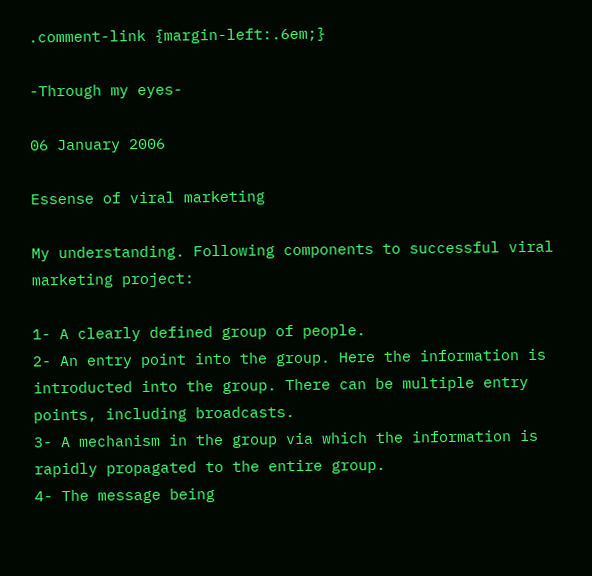.comment-link {margin-left:.6em;}

-Through my eyes-

06 January 2006

Essense of viral marketing

My understanding. Following components to successful viral marketing project:

1- A clearly defined group of people.
2- An entry point into the group. Here the information is introducted into the group. There can be multiple entry points, including broadcasts.
3- A mechanism in the group via which the information is rapidly propagated to the entire group.
4- The message being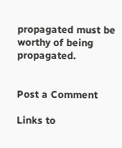propagated must be worthy of being propagated.


Post a Comment

Links to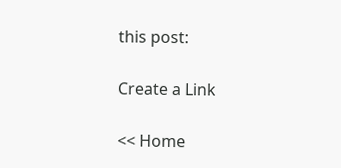this post:

Create a Link

<< Home